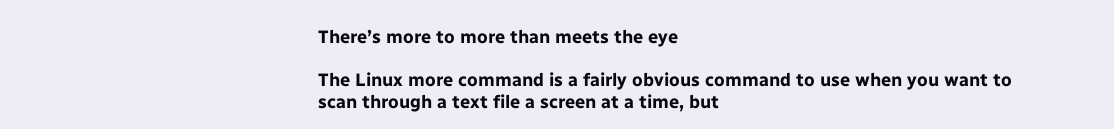There’s more to more than meets the eye

The Linux more command is a fairly obvious command to use when you want to scan through a text file a screen at a time, but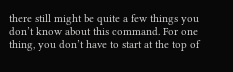there still might be quite a few things you don’t know about this command. For one thing, you don’t have to start at the top of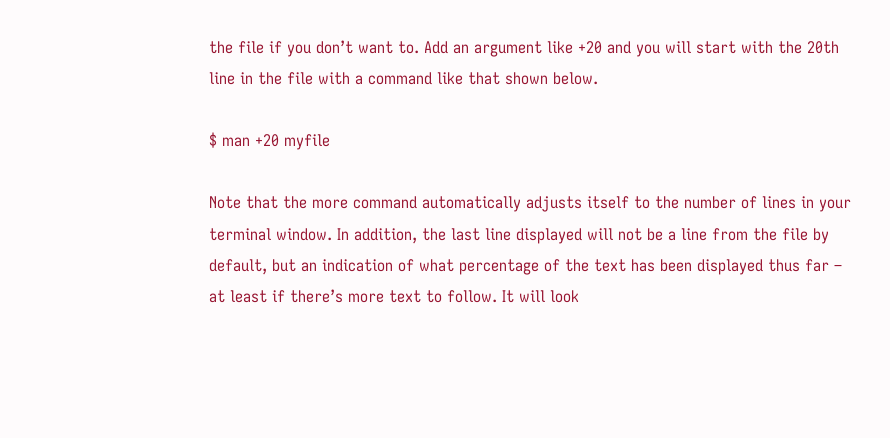the file if you don’t want to. Add an argument like +20 and you will start with the 20th line in the file with a command like that shown below.

$ man +20 myfile

Note that the more command automatically adjusts itself to the number of lines in your terminal window. In addition, the last line displayed will not be a line from the file by default, but an indication of what percentage of the text has been displayed thus far – at least if there’s more text to follow. It will look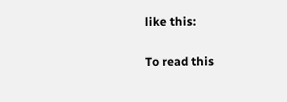like this:

To read this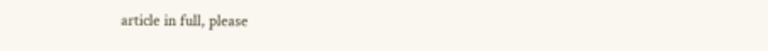article in full, please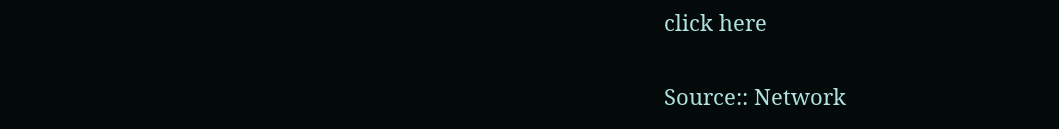click here

Source:: Network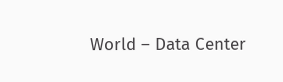World – Data Center